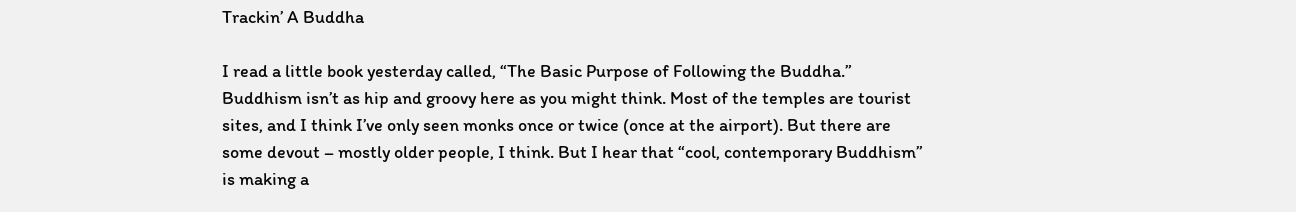Trackin’ A Buddha

I read a little book yesterday called, “The Basic Purpose of Following the Buddha.” Buddhism isn’t as hip and groovy here as you might think. Most of the temples are tourist sites, and I think I’ve only seen monks once or twice (once at the airport). But there are some devout – mostly older people, I think. But I hear that “cool, contemporary Buddhism” is making a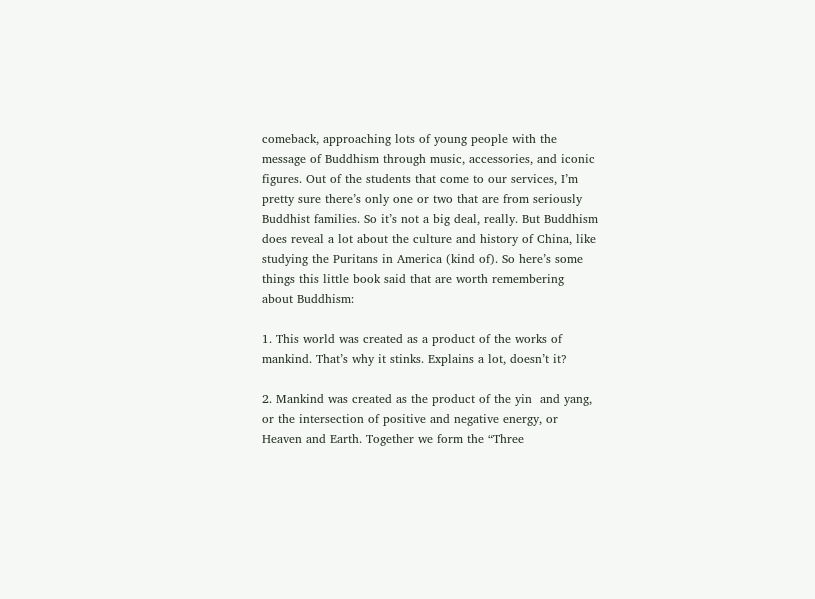comeback, approaching lots of young people with the message of Buddhism through music, accessories, and iconic figures. Out of the students that come to our services, I’m pretty sure there’s only one or two that are from seriously Buddhist families. So it’s not a big deal, really. But Buddhism does reveal a lot about the culture and history of China, like studying the Puritans in America (kind of). So here’s some things this little book said that are worth remembering about Buddhism:

1. This world was created as a product of the works of mankind. That’s why it stinks. Explains a lot, doesn’t it?

2. Mankind was created as the product of the yin  and yang, or the intersection of positive and negative energy, or Heaven and Earth. Together we form the “Three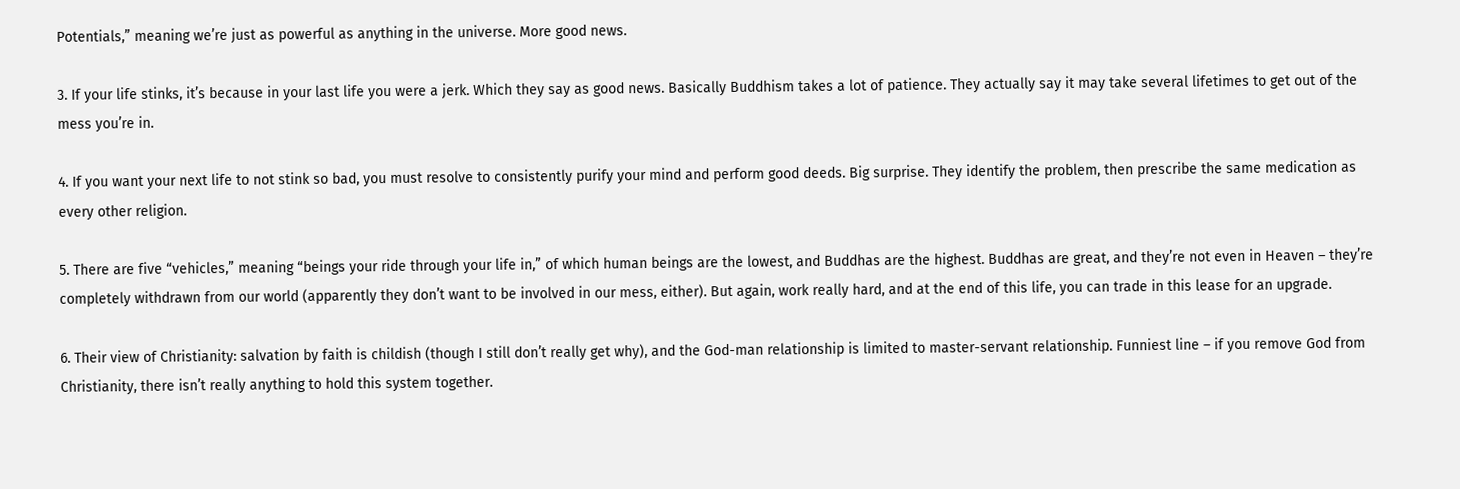Potentials,” meaning we’re just as powerful as anything in the universe. More good news.

3. If your life stinks, it’s because in your last life you were a jerk. Which they say as good news. Basically Buddhism takes a lot of patience. They actually say it may take several lifetimes to get out of the mess you’re in.

4. If you want your next life to not stink so bad, you must resolve to consistently purify your mind and perform good deeds. Big surprise. They identify the problem, then prescribe the same medication as every other religion.

5. There are five “vehicles,” meaning “beings your ride through your life in,” of which human beings are the lowest, and Buddhas are the highest. Buddhas are great, and they’re not even in Heaven – they’re completely withdrawn from our world (apparently they don’t want to be involved in our mess, either). But again, work really hard, and at the end of this life, you can trade in this lease for an upgrade.

6. Their view of Christianity: salvation by faith is childish (though I still don’t really get why), and the God-man relationship is limited to master-servant relationship. Funniest line – if you remove God from Christianity, there isn’t really anything to hold this system together.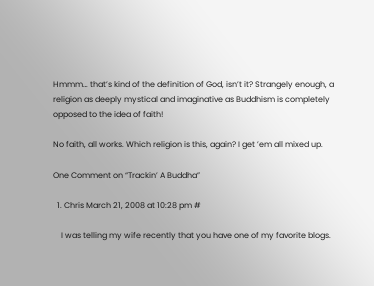Hmmm… that’s kind of the definition of God, isn’t it? Strangely enough, a religion as deeply mystical and imaginative as Buddhism is completely opposed to the idea of faith!

No faith, all works. Which religion is this, again? I get ’em all mixed up.

One Comment on “Trackin’ A Buddha”

  1. Chris March 21, 2008 at 10:28 pm #

    I was telling my wife recently that you have one of my favorite blogs.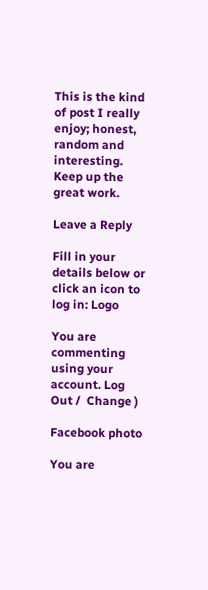This is the kind of post I really enjoy; honest, random and interesting. Keep up the great work.

Leave a Reply

Fill in your details below or click an icon to log in: Logo

You are commenting using your account. Log Out /  Change )

Facebook photo

You are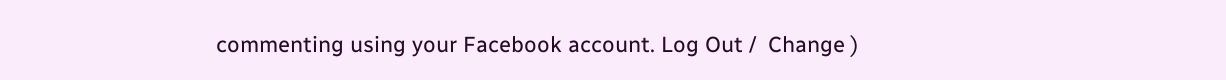commenting using your Facebook account. Log Out /  Change )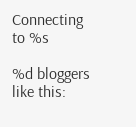Connecting to %s

%d bloggers like this: